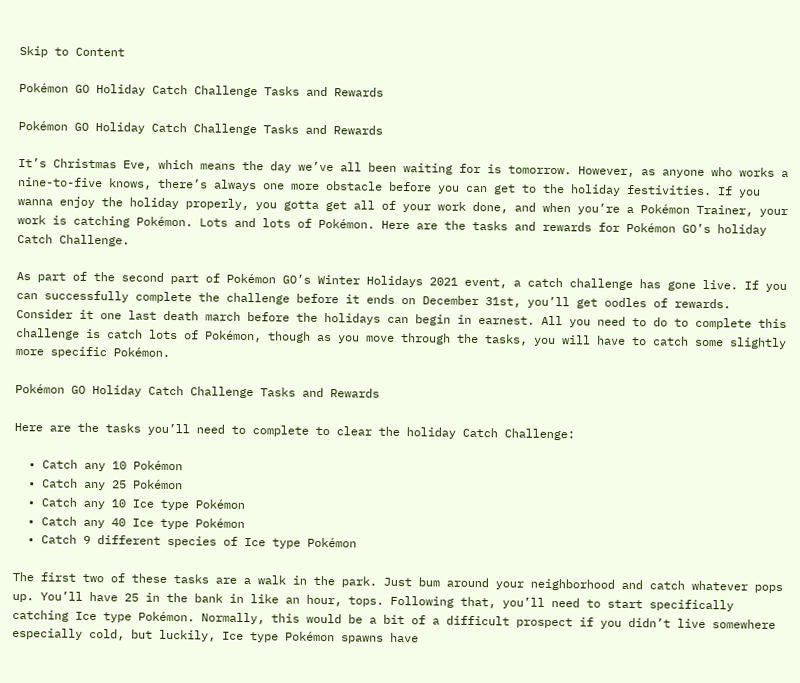Skip to Content

Pokémon GO Holiday Catch Challenge Tasks and Rewards

Pokémon GO Holiday Catch Challenge Tasks and Rewards

It’s Christmas Eve, which means the day we’ve all been waiting for is tomorrow. However, as anyone who works a nine-to-five knows, there’s always one more obstacle before you can get to the holiday festivities. If you wanna enjoy the holiday properly, you gotta get all of your work done, and when you’re a Pokémon Trainer, your work is catching Pokémon. Lots and lots of Pokémon. Here are the tasks and rewards for Pokémon GO’s holiday Catch Challenge.

As part of the second part of Pokémon GO’s Winter Holidays 2021 event, a catch challenge has gone live. If you can successfully complete the challenge before it ends on December 31st, you’ll get oodles of rewards. Consider it one last death march before the holidays can begin in earnest. All you need to do to complete this challenge is catch lots of Pokémon, though as you move through the tasks, you will have to catch some slightly more specific Pokémon.

Pokémon GO Holiday Catch Challenge Tasks and Rewards

Here are the tasks you’ll need to complete to clear the holiday Catch Challenge:

  • Catch any 10 Pokémon
  • Catch any 25 Pokémon
  • Catch any 10 Ice type Pokémon
  • Catch any 40 Ice type Pokémon
  • Catch 9 different species of Ice type Pokémon

The first two of these tasks are a walk in the park. Just bum around your neighborhood and catch whatever pops up. You’ll have 25 in the bank in like an hour, tops. Following that, you’ll need to start specifically catching Ice type Pokémon. Normally, this would be a bit of a difficult prospect if you didn’t live somewhere especially cold, but luckily, Ice type Pokémon spawns have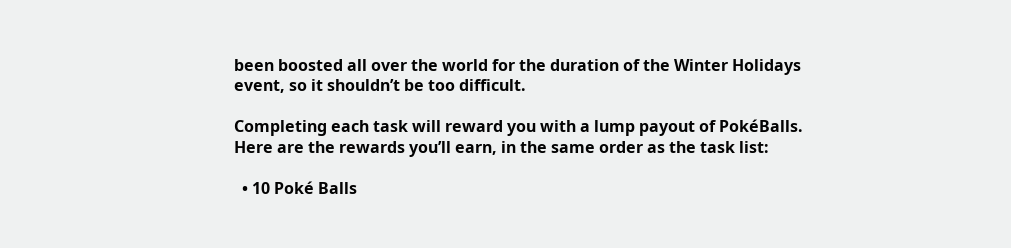been boosted all over the world for the duration of the Winter Holidays event, so it shouldn’t be too difficult.

Completing each task will reward you with a lump payout of PokéBalls. Here are the rewards you’ll earn, in the same order as the task list:

  • 10 Poké Balls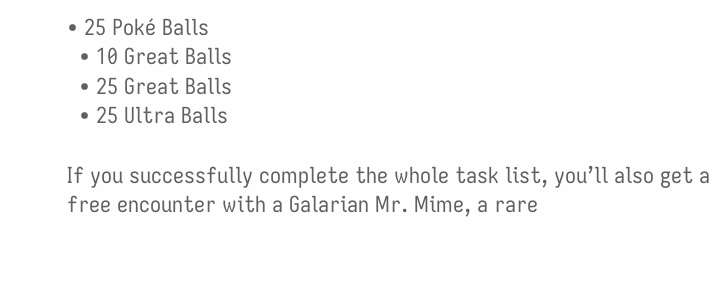• 25 Poké Balls
  • 10 Great Balls
  • 25 Great Balls
  • 25 Ultra Balls

If you successfully complete the whole task list, you’ll also get a free encounter with a Galarian Mr. Mime, a rare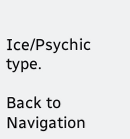Ice/Psychic type.

Back to Navigation